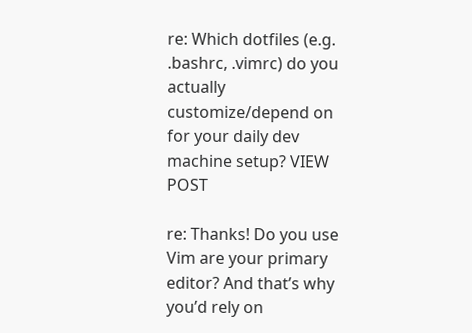re: Which dotfiles (e.g. .bashrc, .vimrc) do you actually customize/depend on for your daily dev machine setup? VIEW POST

re: Thanks! Do you use Vim are your primary editor? And that’s why you’d rely on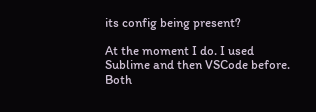its config being present?

At the moment I do. I used Sublime and then VSCode before. Both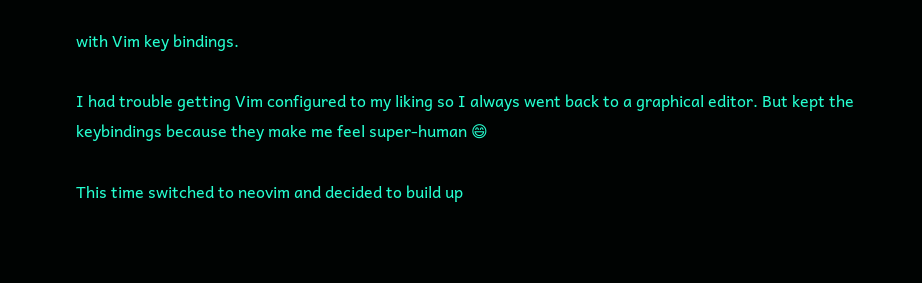with Vim key bindings.

I had trouble getting Vim configured to my liking so I always went back to a graphical editor. But kept the keybindings because they make me feel super-human 😄

This time switched to neovim and decided to build up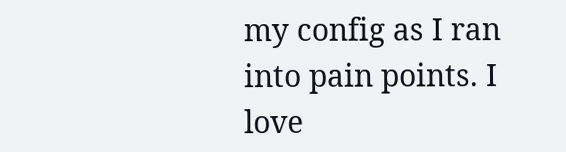my config as I ran into pain points. I love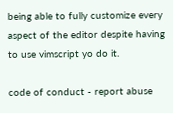being able to fully customize every aspect of the editor despite having to use vimscript yo do it.

code of conduct - report abuse